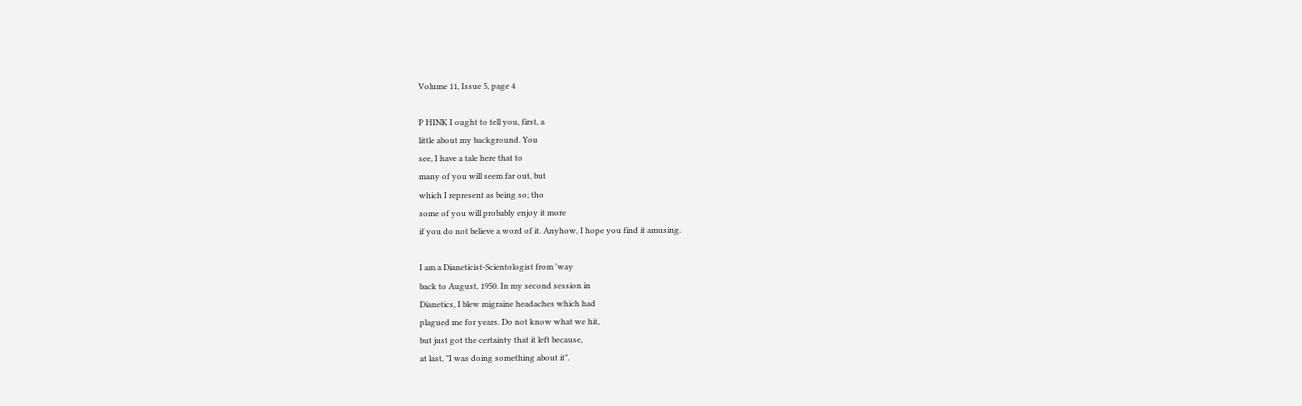Volume 11, Issue 5, page 4

P HINK I ought to tell you, first, a
little about my background. You
see, I have a tale here that to
many of you will seem far out, but
which I represent as being so; tho
some of you will probably enjoy it more
if you do not believe a word of it. Anyhow, I hope you find it amusing.

I am a Dianeticist-Scientologist from 'way
back to August, 1950. In my second session in
Dianetics, I blew migraine headaches which had
plagued me for years. Do not know what we hit,
but just got the certainty that it left because,
at last, "I was doing something about it".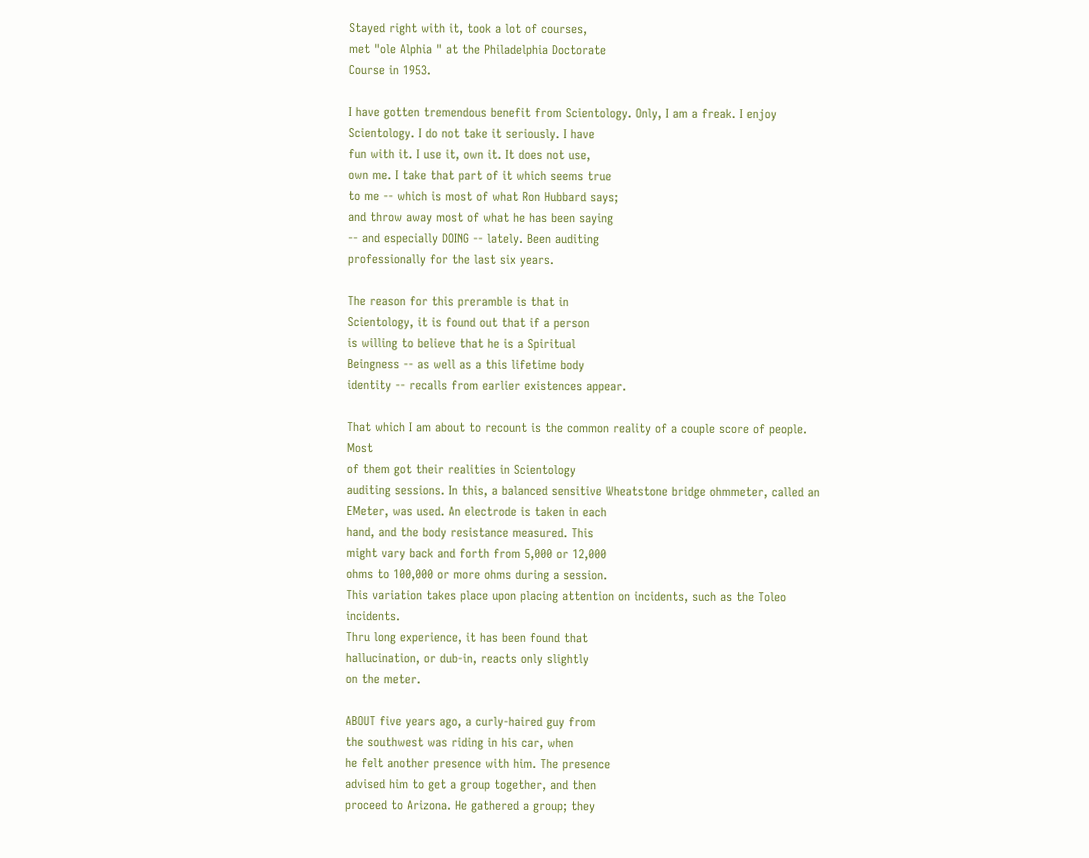Stayed right with it, took a lot of courses,
met "ole Alphia " at the Philadelphia Doctorate
Course in 1953.

I have gotten tremendous benefit from Scientology. Only, I am a freak. I enjoy Scientology. I do not take it seriously. I have
fun with it. I use it, own it. It does not use,
own me. I take that part of it which seems true
to me -- which is most of what Ron Hubbard says;
and throw away most of what he has been saying
-- and especially DOING -- lately. Been auditing
professionally for the last six years.

The reason for this preramble is that in
Scientology, it is found out that if a person
is willing to believe that he is a Spiritual
Beingness -- as well as a this lifetime body
identity -- recalls from earlier existences appear.

That which I am about to recount is the common reality of a couple score of people. Most
of them got their realities in Scientology
auditing sessions. In this, a balanced sensitive Wheatstone bridge ohmmeter, called an EMeter, was used. An electrode is taken in each
hand, and the body resistance measured. This
might vary back and forth from 5,000 or 12,000
ohms to 100,000 or more ohms during a session.
This variation takes place upon placing attention on incidents, such as the Toleo incidents.
Thru long experience, it has been found that
hallucination, or dub-in, reacts only slightly
on the meter.

ABOUT five years ago, a curly-haired guy from
the southwest was riding in his car, when
he felt another presence with him. The presence
advised him to get a group together, and then
proceed to Arizona. He gathered a group; they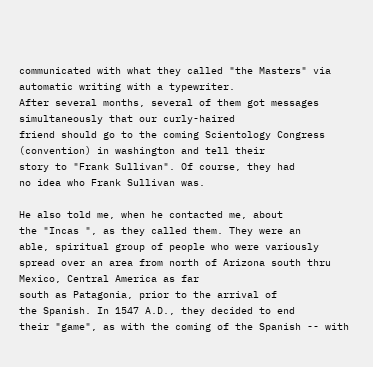communicated with what they called "the Masters" via automatic writing with a typewriter.
After several months, several of them got messages simultaneously that our curly-haired
friend should go to the coming Scientology Congress (convention) in washington and tell their
story to "Frank Sullivan". Of course, they had
no idea who Frank Sullivan was.

He also told me, when he contacted me, about
the "Incas ", as they called them. They were an
able, spiritual group of people who were variously spread over an area from north of Arizona south thru Mexico, Central America as far
south as Patagonia, prior to the arrival of
the Spanish. In 1547 A.D., they decided to end
their "game", as with the coming of the Spanish -- with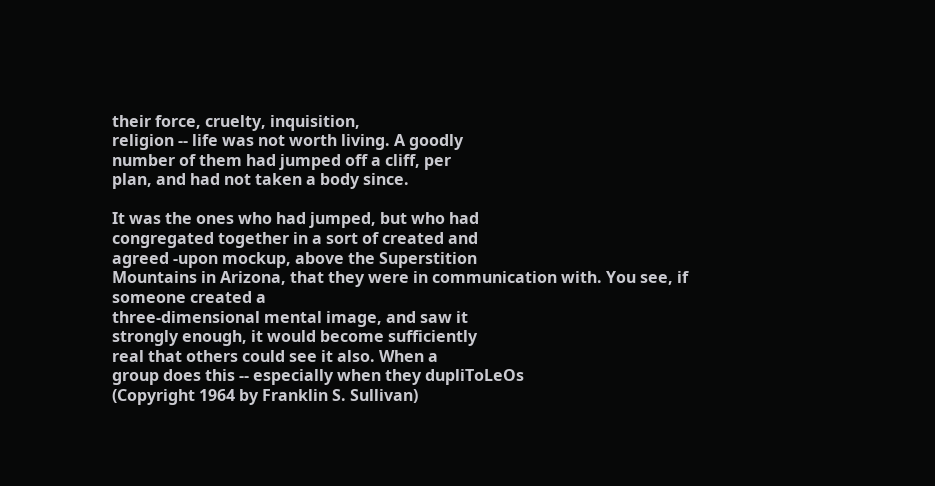their force, cruelty, inquisition,
religion -- life was not worth living. A goodly
number of them had jumped off a cliff, per
plan, and had not taken a body since.

It was the ones who had jumped, but who had
congregated together in a sort of created and
agreed -upon mockup, above the Superstition
Mountains in Arizona, that they were in communication with. You see, if someone created a
three-dimensional mental image, and saw it
strongly enough, it would become sufficiently
real that others could see it also. When a
group does this -- especially when they dupliToLeOs
(Copyright 1964 by Franklin S. Sullivan)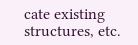cate existing structures, etc.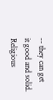-- they can get
it good and solid. Religious